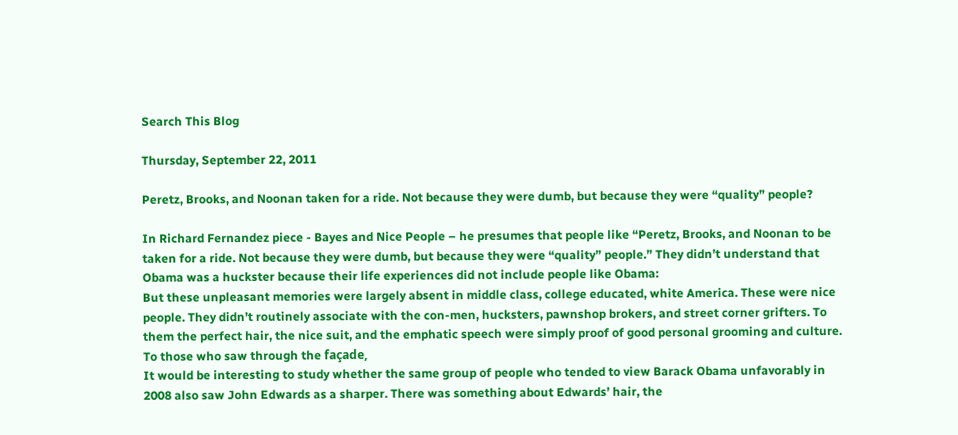Search This Blog

Thursday, September 22, 2011

Peretz, Brooks, and Noonan taken for a ride. Not because they were dumb, but because they were “quality” people?

In Richard Fernandez piece - Bayes and Nice People – he presumes that people like “Peretz, Brooks, and Noonan to be taken for a ride. Not because they were dumb, but because they were “quality” people.” They didn’t understand that Obama was a huckster because their life experiences did not include people like Obama:
But these unpleasant memories were largely absent in middle class, college educated, white America. These were nice people. They didn’t routinely associate with the con-men, hucksters, pawnshop brokers, and street corner grifters. To them the perfect hair, the nice suit, and the emphatic speech were simply proof of good personal grooming and culture.
To those who saw through the façade,
It would be interesting to study whether the same group of people who tended to view Barack Obama unfavorably in 2008 also saw John Edwards as a sharper. There was something about Edwards’ hair, the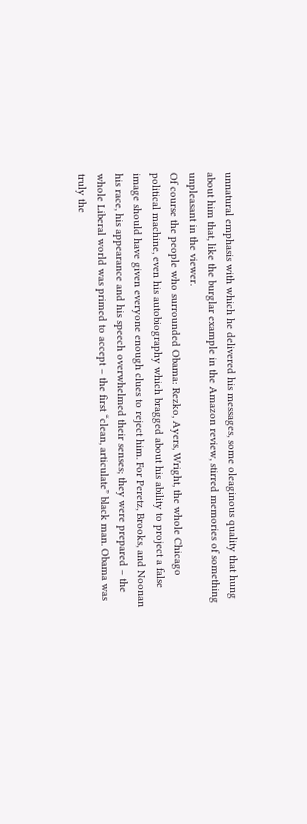unnatural emphasis with which he delivered his messages, some oleaginous quality that hung about him that, like the burglar example in the Amazon review, stirred memories of something unpleasant in the viewer.
Of course the people who surrounded Obama: Rezko, Ayers, Wright, the whole Chicago political machine, even his autobiography which bragged about his ability to project a false image should have given everyone enough clues to reject him. For Peretz, Brooks, and Noonan his race, his appearance and his speech overwhelmed their senses; they were prepared – the whole Liberal world was primed to accept – the first “clean, articulate” black man. Obama was truly the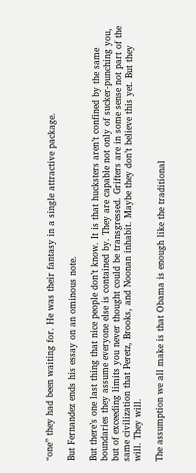“one” they had been waiting for. He was their fantasy in a single attractive package.

But Fernandez ends his essay on an ominous note.

But there’s one last thing that nice people don’t know. It is that hucksters aren’t confined by the same boundaries they assume everyone else is contained by. They are capable not only of sucker-punching you, but of exceeding limits you never thought could be transgressed. Grifters are in some sense not part of the same civilization that Peretz, Brooks, and Noonan inhabit. Maybe they don’t believe this yet. But they will. They will.

The assumption we all make is that Obama is enough like the traditional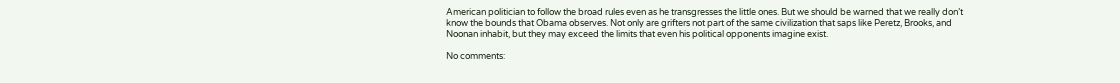American politician to follow the broad rules even as he transgresses the little ones. But we should be warned that we really don’t know the bounds that Obama observes. Not only are grifters not part of the same civilization that saps like Peretz, Brooks, and Noonan inhabit, but they may exceed the limits that even his political opponents imagine exist.

No comments: